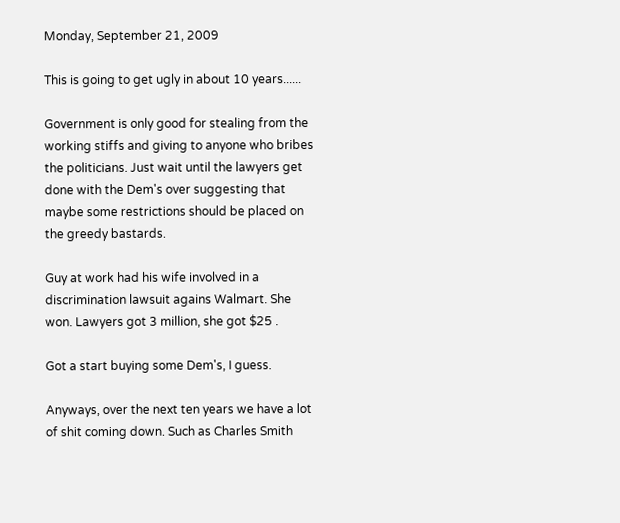Monday, September 21, 2009

This is going to get ugly in about 10 years......

Government is only good for stealing from the working stiffs and giving to anyone who bribes the politicians. Just wait until the lawyers get done with the Dem's over suggesting that maybe some restrictions should be placed on the greedy bastards.

Guy at work had his wife involved in a discrimination lawsuit agains Walmart. She won. Lawyers got 3 million, she got $25 .

Got a start buying some Dem's, I guess.

Anyways, over the next ten years we have a lot of shit coming down. Such as Charles Smith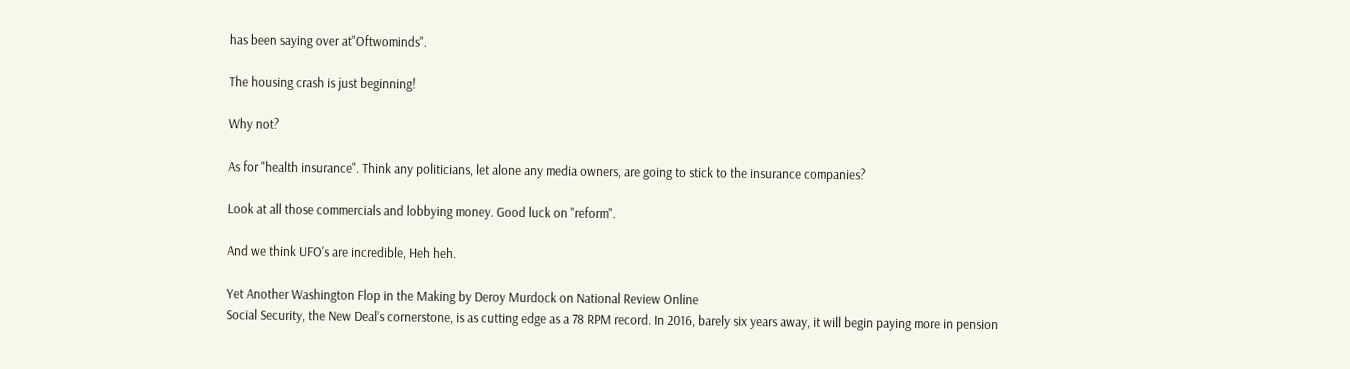has been saying over at"Oftwominds".

The housing crash is just beginning!

Why not?

As for "health insurance". Think any politicians, let alone any media owners, are going to stick to the insurance companies?

Look at all those commercials and lobbying money. Good luck on "reform".

And we think UFO's are incredible, Heh heh.

Yet Another Washington Flop in the Making by Deroy Murdock on National Review Online
Social Security, the New Deal’s cornerstone, is as cutting edge as a 78 RPM record. In 2016, barely six years away, it will begin paying more in pension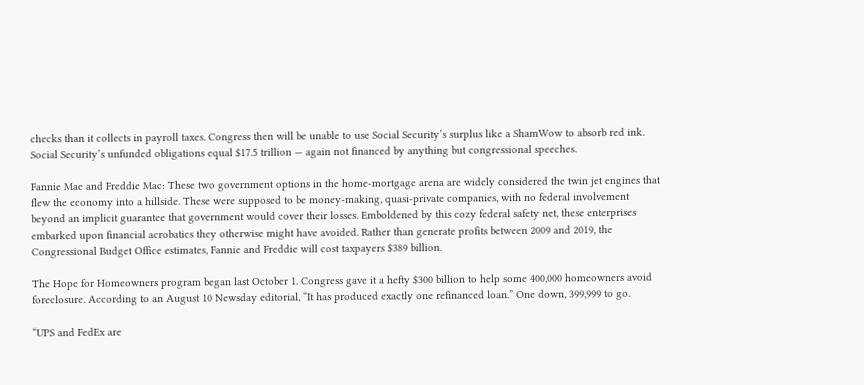checks than it collects in payroll taxes. Congress then will be unable to use Social Security’s surplus like a ShamWow to absorb red ink. Social Security’s unfunded obligations equal $17.5 trillion — again not financed by anything but congressional speeches.

Fannie Mae and Freddie Mac: These two government options in the home-mortgage arena are widely considered the twin jet engines that flew the economy into a hillside. These were supposed to be money-making, quasi-private companies, with no federal involvement beyond an implicit guarantee that government would cover their losses. Emboldened by this cozy federal safety net, these enterprises embarked upon financial acrobatics they otherwise might have avoided. Rather than generate profits between 2009 and 2019, the Congressional Budget Office estimates, Fannie and Freddie will cost taxpayers $389 billion.

The Hope for Homeowners program began last October 1. Congress gave it a hefty $300 billion to help some 400,000 homeowners avoid foreclosure. According to an August 10 Newsday editorial, “It has produced exactly one refinanced loan.” One down, 399,999 to go.

“UPS and FedEx are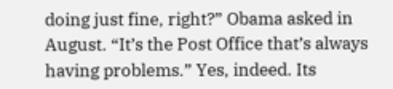doing just fine, right?” Obama asked in August. “It’s the Post Office that’s always having problems.” Yes, indeed. Its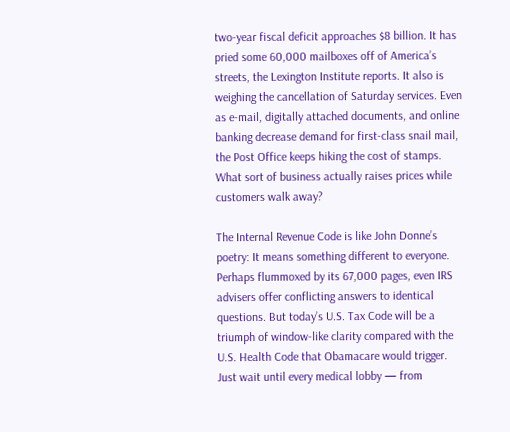two-year fiscal deficit approaches $8 billion. It has pried some 60,000 mailboxes off of America’s streets, the Lexington Institute reports. It also is weighing the cancellation of Saturday services. Even as e-mail, digitally attached documents, and online banking decrease demand for first-class snail mail, the Post Office keeps hiking the cost of stamps. What sort of business actually raises prices while customers walk away?

The Internal Revenue Code is like John Donne’s poetry: It means something different to everyone. Perhaps flummoxed by its 67,000 pages, even IRS advisers offer conflicting answers to identical questions. But today’s U.S. Tax Code will be a triumph of window-like clarity compared with the U.S. Health Code that Obamacare would trigger. Just wait until every medical lobby — from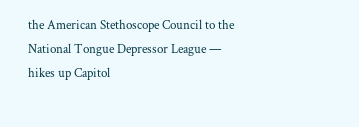the American Stethoscope Council to the National Tongue Depressor League — hikes up Capitol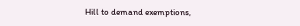Hill to demand exemptions,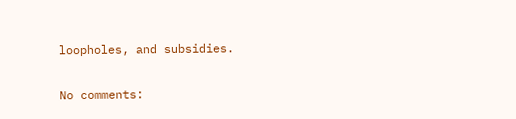loopholes, and subsidies.

No comments: